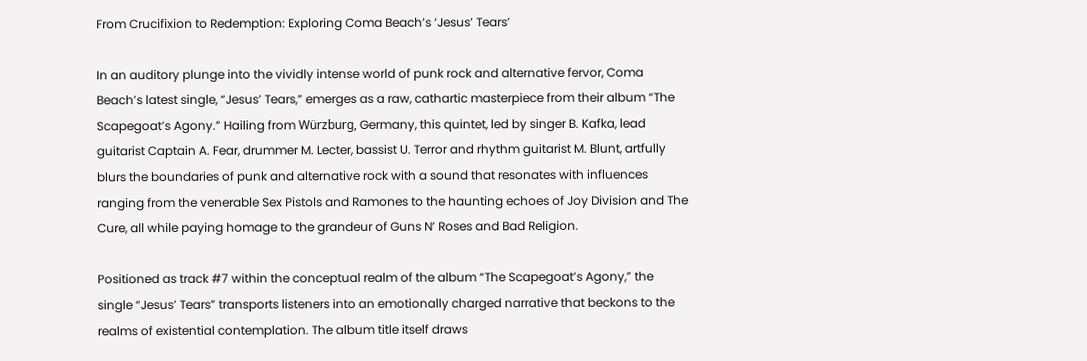From Crucifixion to Redemption: Exploring Coma Beach’s ‘Jesus’ Tears’

In an auditory plunge into the vividly intense world of punk rock and alternative fervor, Coma Beach’s latest single, “Jesus’ Tears,” emerges as a raw, cathartic masterpiece from their album “The Scapegoat’s Agony.” Hailing from Würzburg, Germany, this quintet, led by singer B. Kafka, lead guitarist Captain A. Fear, drummer M. Lecter, bassist U. Terror and rhythm guitarist M. Blunt, artfully blurs the boundaries of punk and alternative rock with a sound that resonates with influences ranging from the venerable Sex Pistols and Ramones to the haunting echoes of Joy Division and The Cure, all while paying homage to the grandeur of Guns N’ Roses and Bad Religion.

Positioned as track #7 within the conceptual realm of the album “The Scapegoat’s Agony,” the single “Jesus’ Tears” transports listeners into an emotionally charged narrative that beckons to the realms of existential contemplation. The album title itself draws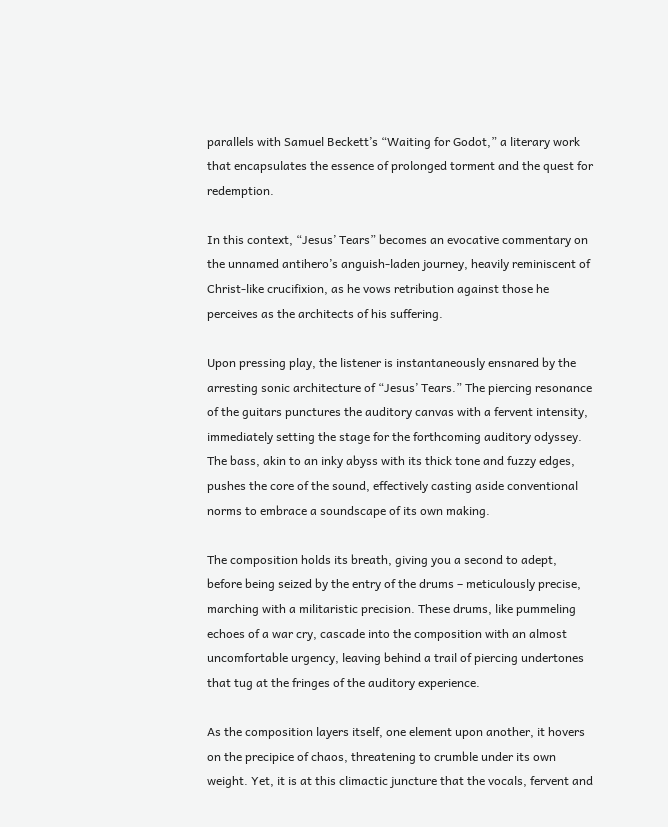parallels with Samuel Beckett’s “Waiting for Godot,” a literary work that encapsulates the essence of prolonged torment and the quest for redemption.

In this context, “Jesus’ Tears” becomes an evocative commentary on the unnamed antihero’s anguish-laden journey, heavily reminiscent of Christ-like crucifixion, as he vows retribution against those he perceives as the architects of his suffering.

Upon pressing play, the listener is instantaneously ensnared by the arresting sonic architecture of “Jesus’ Tears.” The piercing resonance of the guitars punctures the auditory canvas with a fervent intensity, immediately setting the stage for the forthcoming auditory odyssey. The bass, akin to an inky abyss with its thick tone and fuzzy edges, pushes the core of the sound, effectively casting aside conventional norms to embrace a soundscape of its own making.

The composition holds its breath, giving you a second to adept, before being seized by the entry of the drums – meticulously precise, marching with a militaristic precision. These drums, like pummeling echoes of a war cry, cascade into the composition with an almost uncomfortable urgency, leaving behind a trail of piercing undertones that tug at the fringes of the auditory experience.

As the composition layers itself, one element upon another, it hovers on the precipice of chaos, threatening to crumble under its own weight. Yet, it is at this climactic juncture that the vocals, fervent and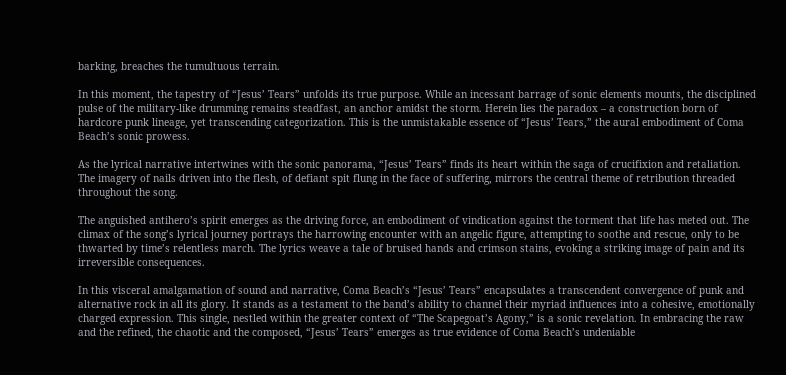barking, breaches the tumultuous terrain.

In this moment, the tapestry of “Jesus’ Tears” unfolds its true purpose. While an incessant barrage of sonic elements mounts, the disciplined pulse of the military-like drumming remains steadfast, an anchor amidst the storm. Herein lies the paradox – a construction born of hardcore punk lineage, yet transcending categorization. This is the unmistakable essence of “Jesus’ Tears,” the aural embodiment of Coma Beach’s sonic prowess.

As the lyrical narrative intertwines with the sonic panorama, “Jesus’ Tears” finds its heart within the saga of crucifixion and retaliation. The imagery of nails driven into the flesh, of defiant spit flung in the face of suffering, mirrors the central theme of retribution threaded throughout the song.

The anguished antihero’s spirit emerges as the driving force, an embodiment of vindication against the torment that life has meted out. The climax of the song’s lyrical journey portrays the harrowing encounter with an angelic figure, attempting to soothe and rescue, only to be thwarted by time’s relentless march. The lyrics weave a tale of bruised hands and crimson stains, evoking a striking image of pain and its irreversible consequences.

In this visceral amalgamation of sound and narrative, Coma Beach’s “Jesus’ Tears” encapsulates a transcendent convergence of punk and alternative rock in all its glory. It stands as a testament to the band’s ability to channel their myriad influences into a cohesive, emotionally charged expression. This single, nestled within the greater context of “The Scapegoat’s Agony,” is a sonic revelation. In embracing the raw and the refined, the chaotic and the composed, “Jesus’ Tears” emerges as true evidence of Coma Beach’s undeniable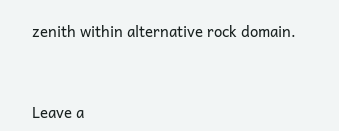zenith within alternative rock domain.


Leave a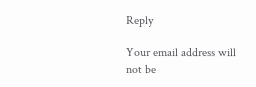Reply

Your email address will not be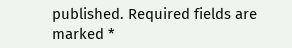published. Required fields are marked *